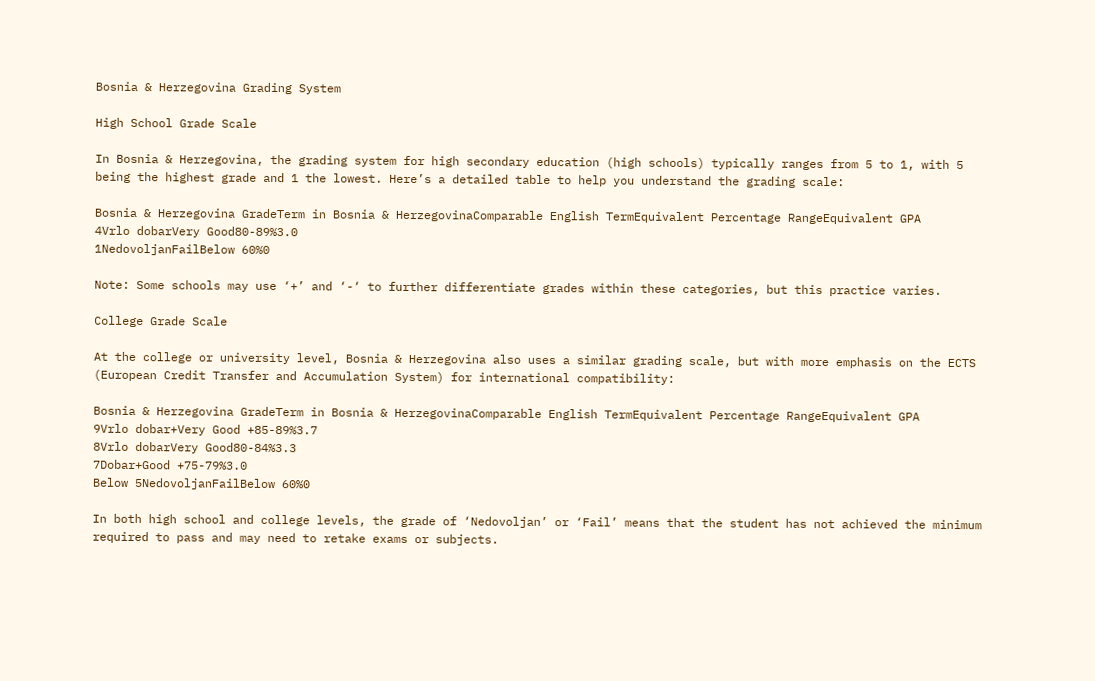Bosnia & Herzegovina Grading System

High School Grade Scale

In Bosnia & Herzegovina, the grading system for high secondary education (high schools) typically ranges from 5 to 1, with 5 being the highest grade and 1 the lowest. Here’s a detailed table to help you understand the grading scale:

Bosnia & Herzegovina GradeTerm in Bosnia & HerzegovinaComparable English TermEquivalent Percentage RangeEquivalent GPA
4Vrlo dobarVery Good80-89%3.0
1NedovoljanFailBelow 60%0

Note: Some schools may use ‘+’ and ‘-‘ to further differentiate grades within these categories, but this practice varies.

College Grade Scale

At the college or university level, Bosnia & Herzegovina also uses a similar grading scale, but with more emphasis on the ECTS (European Credit Transfer and Accumulation System) for international compatibility:

Bosnia & Herzegovina GradeTerm in Bosnia & HerzegovinaComparable English TermEquivalent Percentage RangeEquivalent GPA
9Vrlo dobar+Very Good +85-89%3.7
8Vrlo dobarVery Good80-84%3.3
7Dobar+Good +75-79%3.0
Below 5NedovoljanFailBelow 60%0

In both high school and college levels, the grade of ‘Nedovoljan’ or ‘Fail’ means that the student has not achieved the minimum required to pass and may need to retake exams or subjects.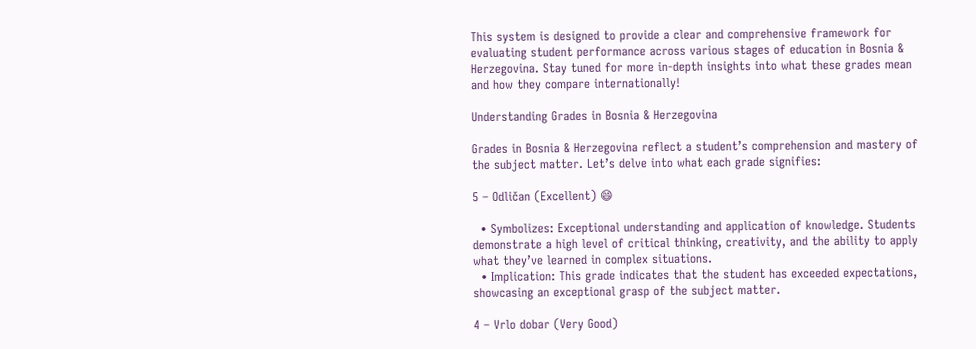This system is designed to provide a clear and comprehensive framework for evaluating student performance across various stages of education in Bosnia & Herzegovina. Stay tuned for more in-depth insights into what these grades mean and how they compare internationally!

Understanding Grades in Bosnia & Herzegovina

Grades in Bosnia & Herzegovina reflect a student’s comprehension and mastery of the subject matter. Let’s delve into what each grade signifies:

5 – Odličan (Excellent) 😄

  • Symbolizes: Exceptional understanding and application of knowledge. Students demonstrate a high level of critical thinking, creativity, and the ability to apply what they’ve learned in complex situations.
  • Implication: This grade indicates that the student has exceeded expectations, showcasing an exceptional grasp of the subject matter.

4 – Vrlo dobar (Very Good)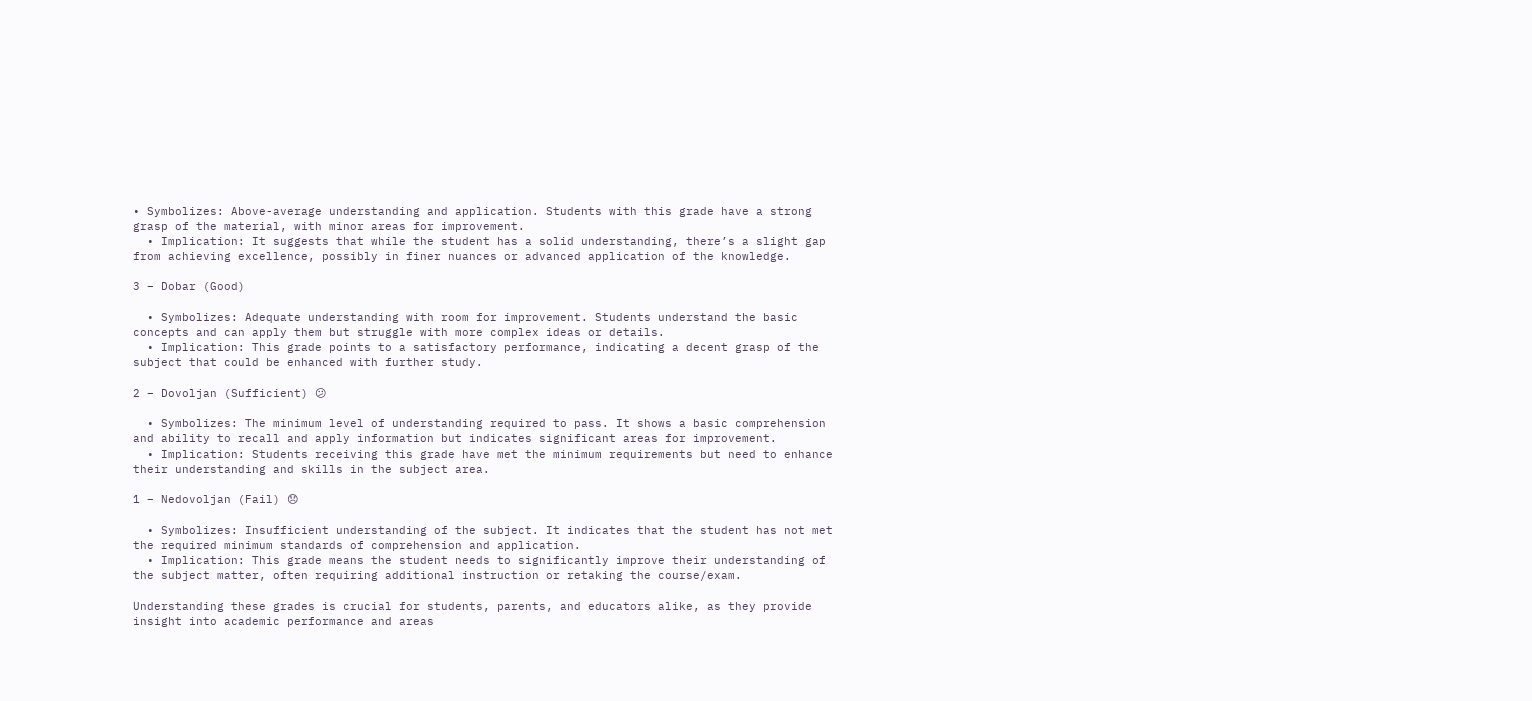• Symbolizes: Above-average understanding and application. Students with this grade have a strong grasp of the material, with minor areas for improvement.
  • Implication: It suggests that while the student has a solid understanding, there’s a slight gap from achieving excellence, possibly in finer nuances or advanced application of the knowledge.

3 – Dobar (Good)

  • Symbolizes: Adequate understanding with room for improvement. Students understand the basic concepts and can apply them but struggle with more complex ideas or details.
  • Implication: This grade points to a satisfactory performance, indicating a decent grasp of the subject that could be enhanced with further study.

2 – Dovoljan (Sufficient) 😕

  • Symbolizes: The minimum level of understanding required to pass. It shows a basic comprehension and ability to recall and apply information but indicates significant areas for improvement.
  • Implication: Students receiving this grade have met the minimum requirements but need to enhance their understanding and skills in the subject area.

1 – Nedovoljan (Fail) 😞

  • Symbolizes: Insufficient understanding of the subject. It indicates that the student has not met the required minimum standards of comprehension and application.
  • Implication: This grade means the student needs to significantly improve their understanding of the subject matter, often requiring additional instruction or retaking the course/exam.

Understanding these grades is crucial for students, parents, and educators alike, as they provide insight into academic performance and areas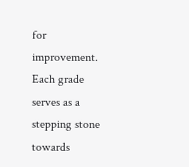for improvement. Each grade serves as a stepping stone towards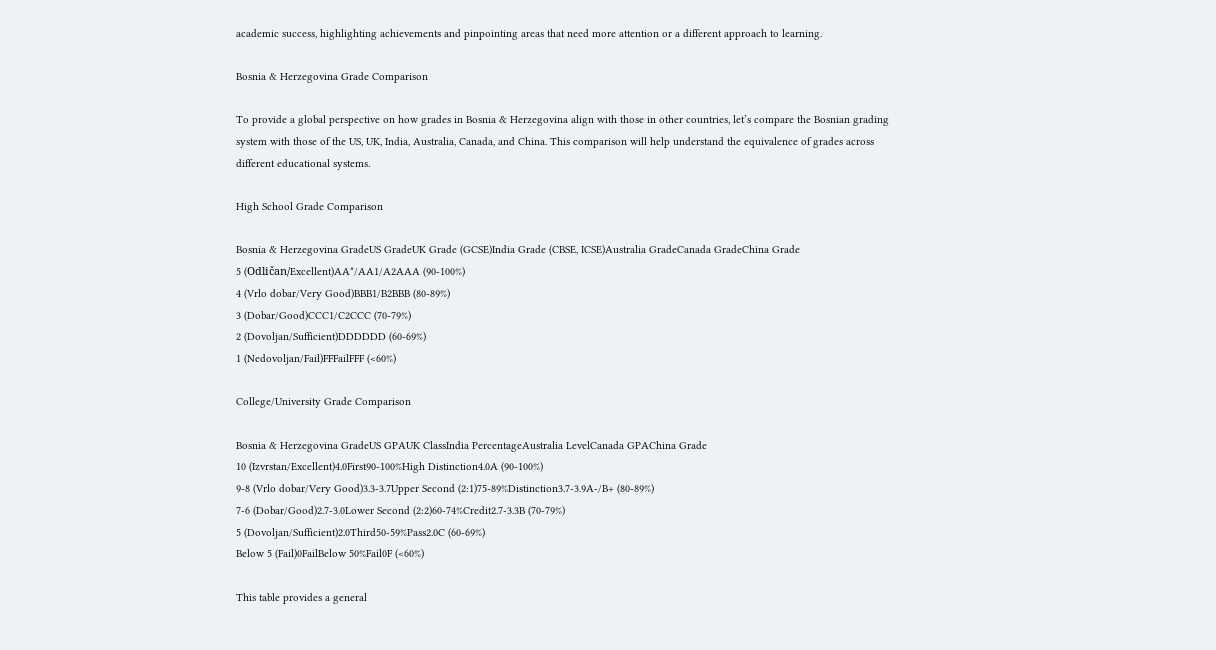academic success, highlighting achievements and pinpointing areas that need more attention or a different approach to learning.

Bosnia & Herzegovina Grade Comparison

To provide a global perspective on how grades in Bosnia & Herzegovina align with those in other countries, let’s compare the Bosnian grading system with those of the US, UK, India, Australia, Canada, and China. This comparison will help understand the equivalence of grades across different educational systems.

High School Grade Comparison

Bosnia & Herzegovina GradeUS GradeUK Grade (GCSE)India Grade (CBSE, ICSE)Australia GradeCanada GradeChina Grade
5 (Odličan/Excellent)AA*/AA1/A2AAA (90-100%)
4 (Vrlo dobar/Very Good)BBB1/B2BBB (80-89%)
3 (Dobar/Good)CCC1/C2CCC (70-79%)
2 (Dovoljan/Sufficient)DDDDDD (60-69%)
1 (Nedovoljan/Fail)FFFailFFF (<60%)

College/University Grade Comparison

Bosnia & Herzegovina GradeUS GPAUK ClassIndia PercentageAustralia LevelCanada GPAChina Grade
10 (Izvrstan/Excellent)4.0First90-100%High Distinction4.0A (90-100%)
9-8 (Vrlo dobar/Very Good)3.3-3.7Upper Second (2:1)75-89%Distinction3.7-3.9A-/B+ (80-89%)
7-6 (Dobar/Good)2.7-3.0Lower Second (2:2)60-74%Credit2.7-3.3B (70-79%)
5 (Dovoljan/Sufficient)2.0Third50-59%Pass2.0C (60-69%)
Below 5 (Fail)0FailBelow 50%Fail0F (<60%)

This table provides a general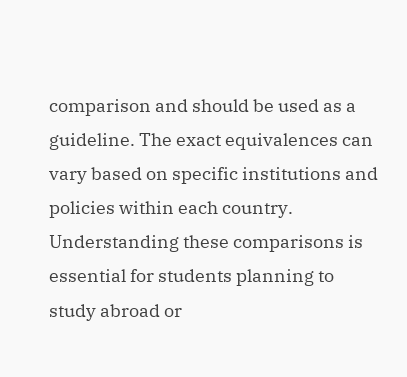comparison and should be used as a guideline. The exact equivalences can vary based on specific institutions and policies within each country. Understanding these comparisons is essential for students planning to study abroad or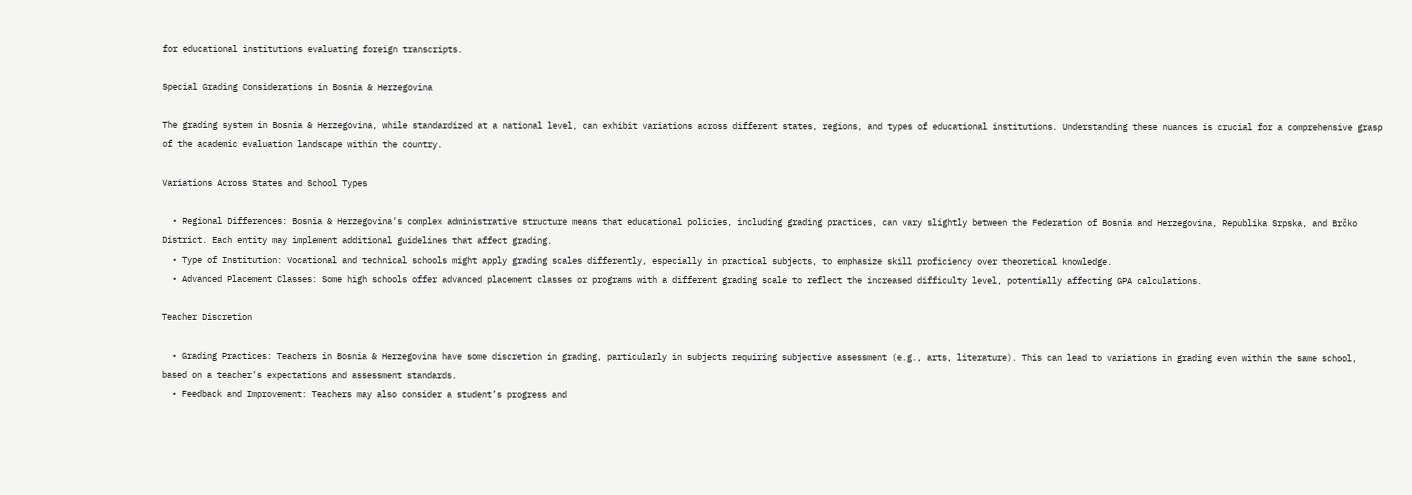for educational institutions evaluating foreign transcripts.

Special Grading Considerations in Bosnia & Herzegovina

The grading system in Bosnia & Herzegovina, while standardized at a national level, can exhibit variations across different states, regions, and types of educational institutions. Understanding these nuances is crucial for a comprehensive grasp of the academic evaluation landscape within the country.

Variations Across States and School Types

  • Regional Differences: Bosnia & Herzegovina’s complex administrative structure means that educational policies, including grading practices, can vary slightly between the Federation of Bosnia and Herzegovina, Republika Srpska, and Brčko District. Each entity may implement additional guidelines that affect grading.
  • Type of Institution: Vocational and technical schools might apply grading scales differently, especially in practical subjects, to emphasize skill proficiency over theoretical knowledge.
  • Advanced Placement Classes: Some high schools offer advanced placement classes or programs with a different grading scale to reflect the increased difficulty level, potentially affecting GPA calculations.

Teacher Discretion

  • Grading Practices: Teachers in Bosnia & Herzegovina have some discretion in grading, particularly in subjects requiring subjective assessment (e.g., arts, literature). This can lead to variations in grading even within the same school, based on a teacher’s expectations and assessment standards.
  • Feedback and Improvement: Teachers may also consider a student’s progress and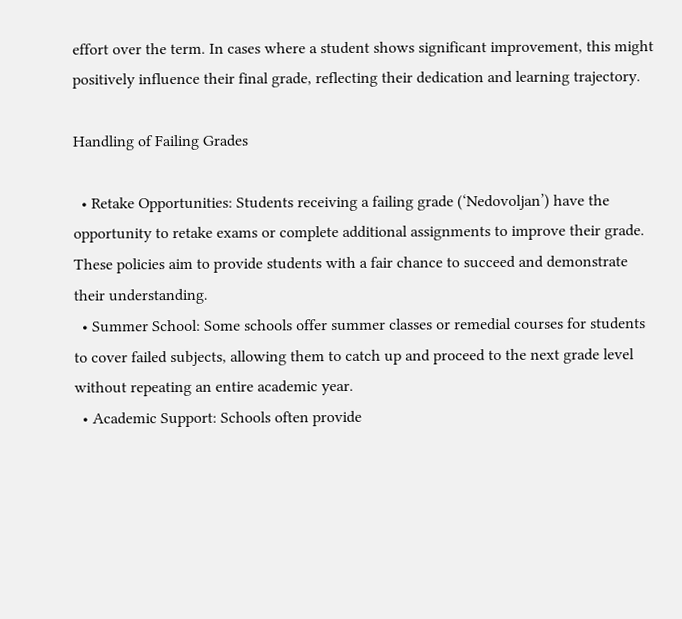effort over the term. In cases where a student shows significant improvement, this might positively influence their final grade, reflecting their dedication and learning trajectory.

Handling of Failing Grades

  • Retake Opportunities: Students receiving a failing grade (‘Nedovoljan’) have the opportunity to retake exams or complete additional assignments to improve their grade. These policies aim to provide students with a fair chance to succeed and demonstrate their understanding.
  • Summer School: Some schools offer summer classes or remedial courses for students to cover failed subjects, allowing them to catch up and proceed to the next grade level without repeating an entire academic year.
  • Academic Support: Schools often provide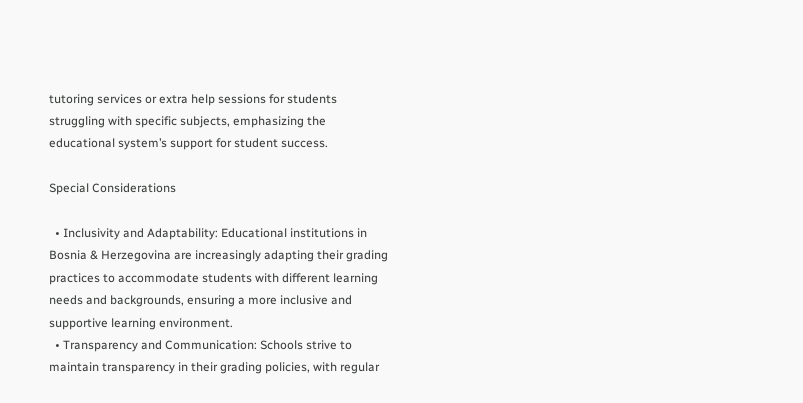tutoring services or extra help sessions for students struggling with specific subjects, emphasizing the educational system’s support for student success.

Special Considerations

  • Inclusivity and Adaptability: Educational institutions in Bosnia & Herzegovina are increasingly adapting their grading practices to accommodate students with different learning needs and backgrounds, ensuring a more inclusive and supportive learning environment.
  • Transparency and Communication: Schools strive to maintain transparency in their grading policies, with regular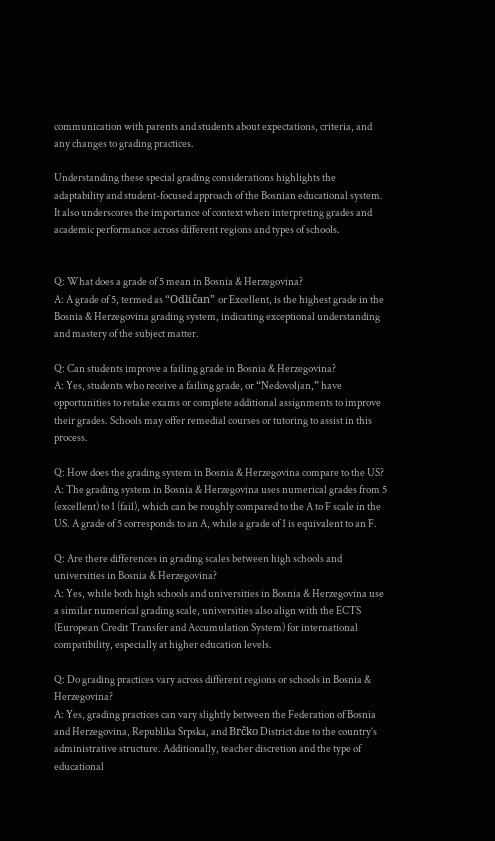communication with parents and students about expectations, criteria, and any changes to grading practices.

Understanding these special grading considerations highlights the adaptability and student-focused approach of the Bosnian educational system. It also underscores the importance of context when interpreting grades and academic performance across different regions and types of schools.


Q: What does a grade of 5 mean in Bosnia & Herzegovina?
A: A grade of 5, termed as “Odličan” or Excellent, is the highest grade in the Bosnia & Herzegovina grading system, indicating exceptional understanding and mastery of the subject matter.

Q: Can students improve a failing grade in Bosnia & Herzegovina?
A: Yes, students who receive a failing grade, or “Nedovoljan,” have opportunities to retake exams or complete additional assignments to improve their grades. Schools may offer remedial courses or tutoring to assist in this process.

Q: How does the grading system in Bosnia & Herzegovina compare to the US?
A: The grading system in Bosnia & Herzegovina uses numerical grades from 5 (excellent) to 1 (fail), which can be roughly compared to the A to F scale in the US. A grade of 5 corresponds to an A, while a grade of 1 is equivalent to an F.

Q: Are there differences in grading scales between high schools and universities in Bosnia & Herzegovina?
A: Yes, while both high schools and universities in Bosnia & Herzegovina use a similar numerical grading scale, universities also align with the ECTS (European Credit Transfer and Accumulation System) for international compatibility, especially at higher education levels.

Q: Do grading practices vary across different regions or schools in Bosnia & Herzegovina?
A: Yes, grading practices can vary slightly between the Federation of Bosnia and Herzegovina, Republika Srpska, and Brčko District due to the country’s administrative structure. Additionally, teacher discretion and the type of educational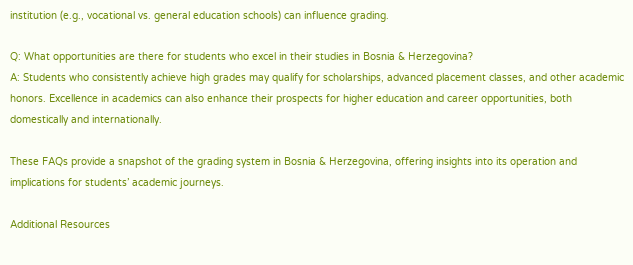institution (e.g., vocational vs. general education schools) can influence grading.

Q: What opportunities are there for students who excel in their studies in Bosnia & Herzegovina?
A: Students who consistently achieve high grades may qualify for scholarships, advanced placement classes, and other academic honors. Excellence in academics can also enhance their prospects for higher education and career opportunities, both domestically and internationally.

These FAQs provide a snapshot of the grading system in Bosnia & Herzegovina, offering insights into its operation and implications for students’ academic journeys.

Additional Resources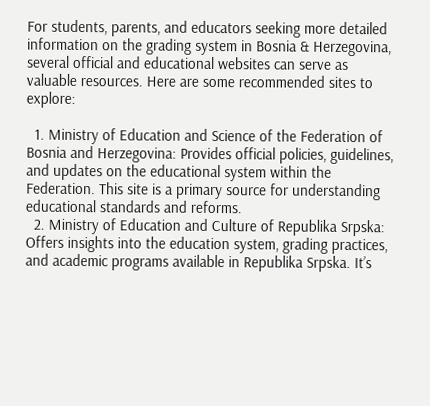For students, parents, and educators seeking more detailed information on the grading system in Bosnia & Herzegovina, several official and educational websites can serve as valuable resources. Here are some recommended sites to explore:

  1. Ministry of Education and Science of the Federation of Bosnia and Herzegovina: Provides official policies, guidelines, and updates on the educational system within the Federation. This site is a primary source for understanding educational standards and reforms.
  2. Ministry of Education and Culture of Republika Srpska: Offers insights into the education system, grading practices, and academic programs available in Republika Srpska. It’s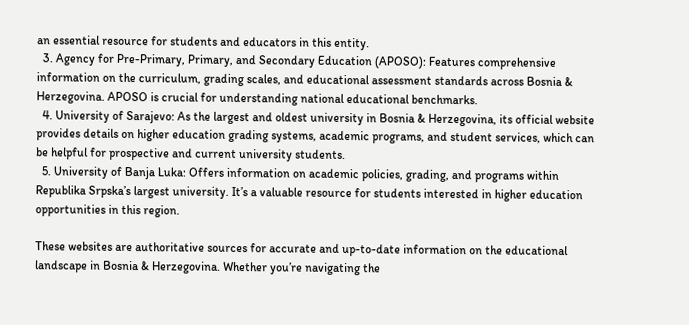an essential resource for students and educators in this entity.
  3. Agency for Pre-Primary, Primary, and Secondary Education (APOSO): Features comprehensive information on the curriculum, grading scales, and educational assessment standards across Bosnia & Herzegovina. APOSO is crucial for understanding national educational benchmarks.
  4. University of Sarajevo: As the largest and oldest university in Bosnia & Herzegovina, its official website provides details on higher education grading systems, academic programs, and student services, which can be helpful for prospective and current university students.
  5. University of Banja Luka: Offers information on academic policies, grading, and programs within Republika Srpska’s largest university. It’s a valuable resource for students interested in higher education opportunities in this region.

These websites are authoritative sources for accurate and up-to-date information on the educational landscape in Bosnia & Herzegovina. Whether you’re navigating the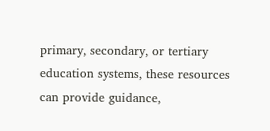primary, secondary, or tertiary education systems, these resources can provide guidance,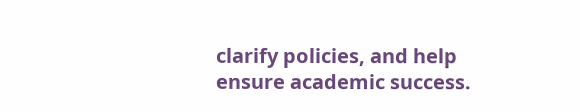clarify policies, and help ensure academic success.